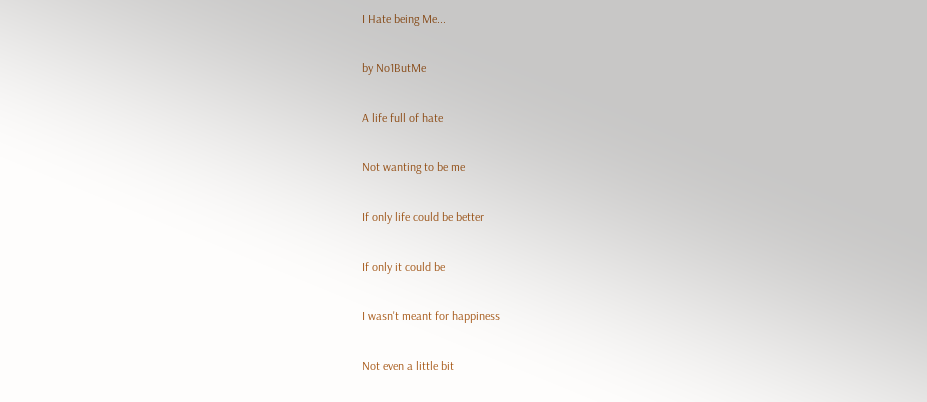I Hate being Me...

by No1ButMe

A life full of hate

Not wanting to be me

If only life could be better

If only it could be

I wasn't meant for happiness

Not even a little bit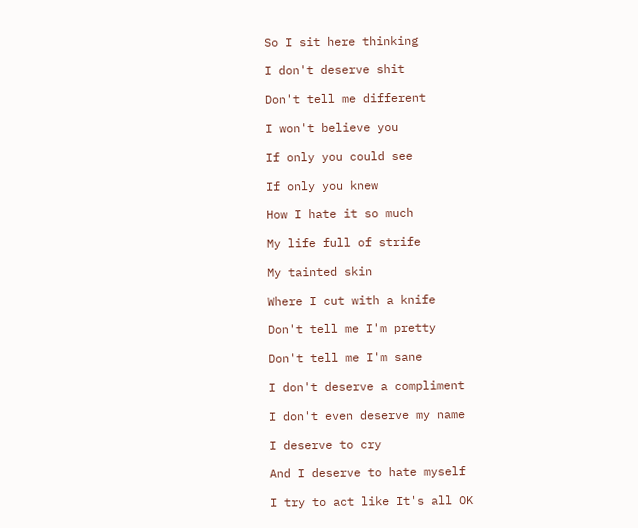So I sit here thinking

I don't deserve shit

Don't tell me different

I won't believe you

If only you could see

If only you knew

How I hate it so much

My life full of strife

My tainted skin

Where I cut with a knife

Don't tell me I'm pretty

Don't tell me I'm sane

I don't deserve a compliment

I don't even deserve my name

I deserve to cry

And I deserve to hate myself

I try to act like It's all OK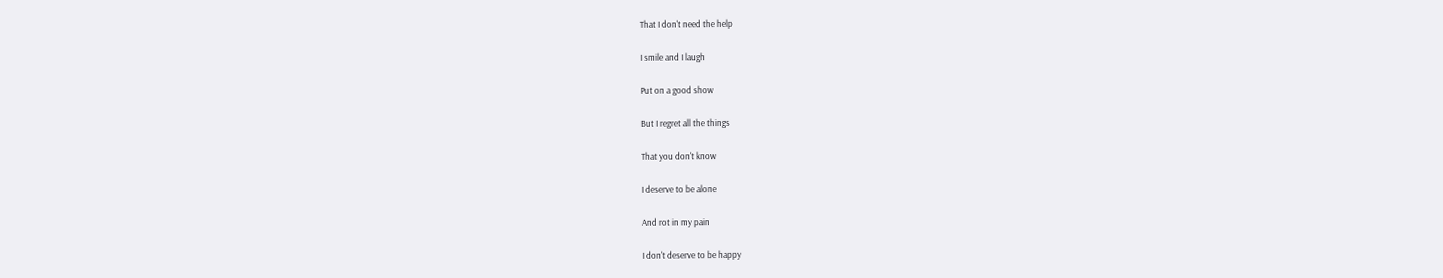That I don't need the help

I smile and I laugh

Put on a good show

But I regret all the things

That you don't know

I deserve to be alone

And rot in my pain

I don't deserve to be happy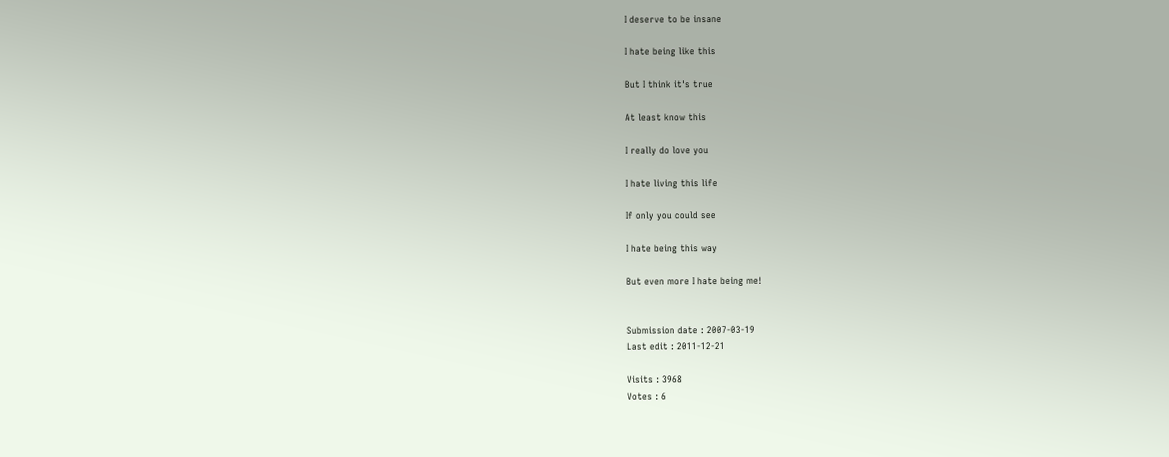I deserve to be insane

I hate being like this

But I think it's true

At least know this

I really do love you

I hate living this life

If only you could see

I hate being this way

But even more I hate being me!


Submission date : 2007-03-19
Last edit : 2011-12-21

Visits : 3968
Votes : 6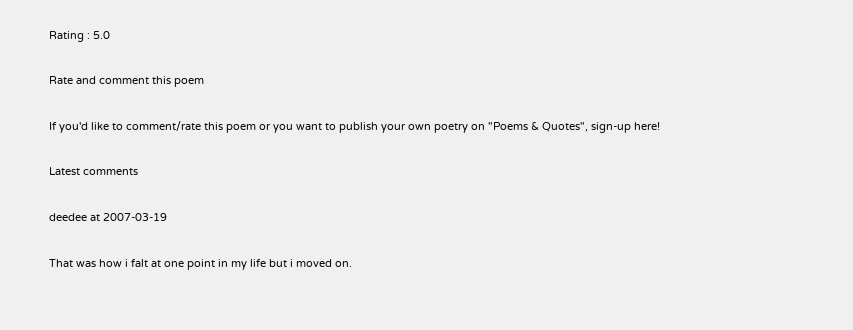Rating : 5.0

Rate and comment this poem

If you'd like to comment/rate this poem or you want to publish your own poetry on "Poems & Quotes", sign-up here!

Latest comments

deedee at 2007-03-19

That was how i falt at one point in my life but i moved on.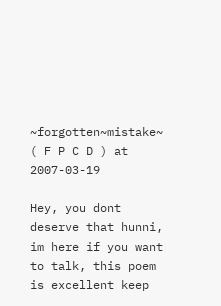~forgotten~mistake~ ( F P C D ) at 2007-03-19

Hey, you dont deserve that hunni, im here if you want to talk, this poem is excellent keep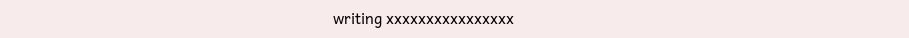writing xxxxxxxxxxxxxxxx